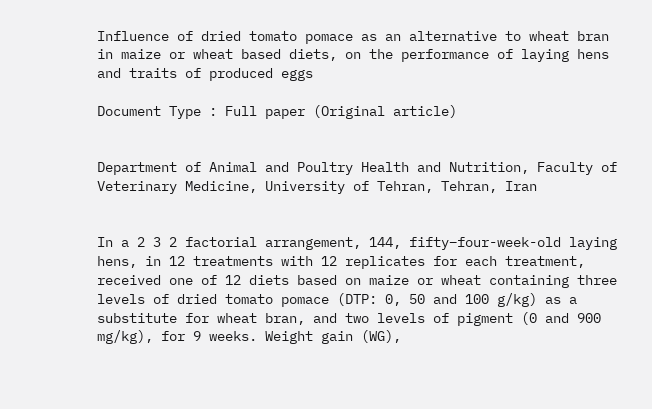Influence of dried tomato pomace as an alternative to wheat bran in maize or wheat based diets, on the performance of laying hens and traits of produced eggs

Document Type : Full paper (Original article)


Department of Animal and Poultry Health and Nutrition, Faculty of Veterinary Medicine, University of Tehran, Tehran, Iran


In a 2 3 2 factorial arrangement, 144, fifty–four-week-old laying hens, in 12 treatments with 12 replicates for each treatment, received one of 12 diets based on maize or wheat containing three levels of dried tomato pomace (DTP: 0, 50 and 100 g/kg) as a substitute for wheat bran, and two levels of pigment (0 and 900 mg/kg), for 9 weeks. Weight gain (WG),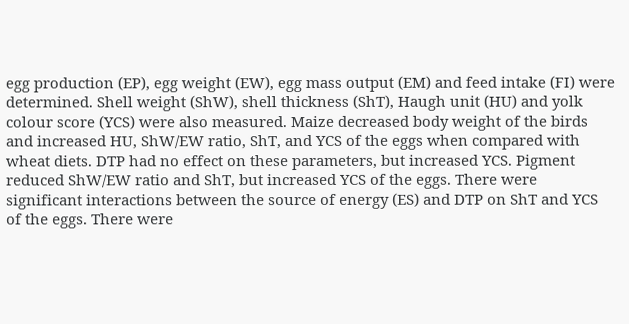egg production (EP), egg weight (EW), egg mass output (EM) and feed intake (FI) were determined. Shell weight (ShW), shell thickness (ShT), Haugh unit (HU) and yolk colour score (YCS) were also measured. Maize decreased body weight of the birds and increased HU, ShW/EW ratio, ShT, and YCS of the eggs when compared with wheat diets. DTP had no effect on these parameters, but increased YCS. Pigment reduced ShW/EW ratio and ShT, but increased YCS of the eggs. There were significant interactions between the source of energy (ES) and DTP on ShT and YCS of the eggs. There were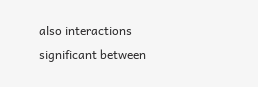also interactions significant between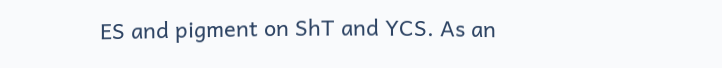ES and pigment on ShT and YCS. As an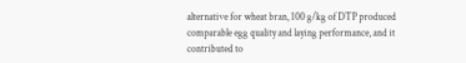alternative for wheat bran, 100 g/kg of DTP produced comparable egg quality and laying performance, and it contributed to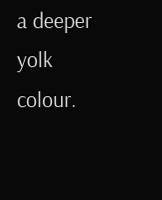a deeper yolk colour.